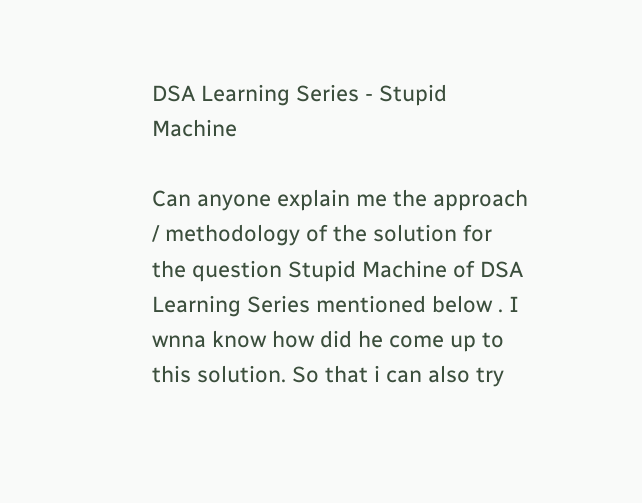DSA Learning Series - Stupid Machine

Can anyone explain me the approach / methodology of the solution for the question Stupid Machine of DSA Learning Series mentioned below . I wnna know how did he come up to this solution. So that i can also try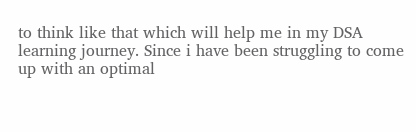to think like that which will help me in my DSA learning journey. Since i have been struggling to come up with an optimal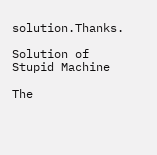solution.Thanks.

Solution of Stupid Machine

The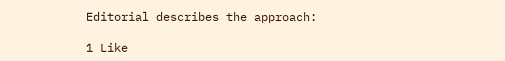Editorial describes the approach:

1 Like